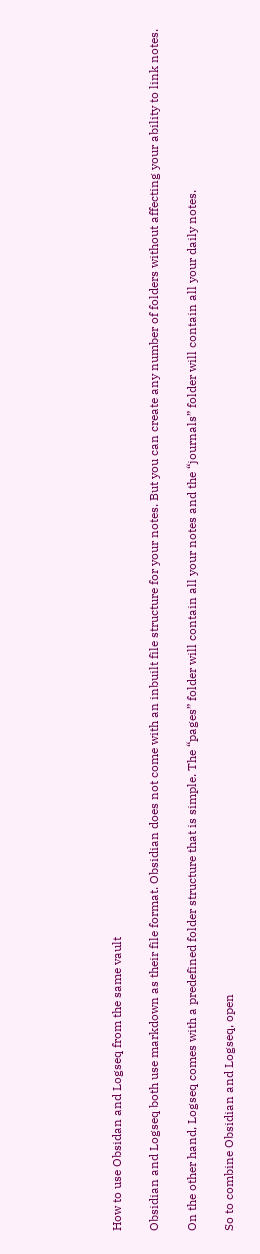How to use Obsidan and Logseq from the same vault

Obsidian and Logseq both use markdown as their file format. Obsidian does not come with an inbuilt file structure for your notes. But you can create any number of folders without affecting your ability to link notes.

On the other hand, Logseq comes with a predefined folder structure that is simple. The “pages” folder will contain all your notes and the “journals” folder will contain all your daily notes.

So to combine Obsidian and Logseq, open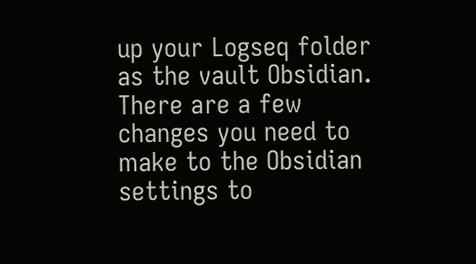up your Logseq folder as the vault Obsidian. There are a few changes you need to make to the Obsidian settings to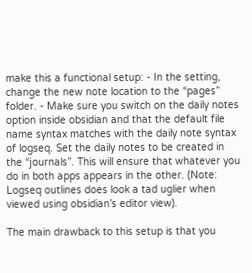make this a functional setup: - In the setting, change the new note location to the “pages” folder. - Make sure you switch on the daily notes option inside obsidian and that the default file name syntax matches with the daily note syntax of logseq. Set the daily notes to be created in the “journals”. This will ensure that whatever you do in both apps appears in the other. (Note: Logseq outlines does look a tad uglier when viewed using obsidian’s editor view).

The main drawback to this setup is that you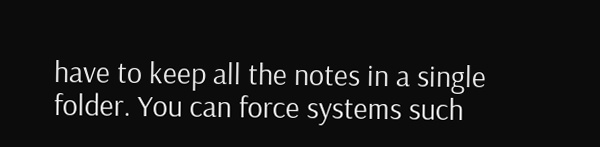have to keep all the notes in a single folder. You can force systems such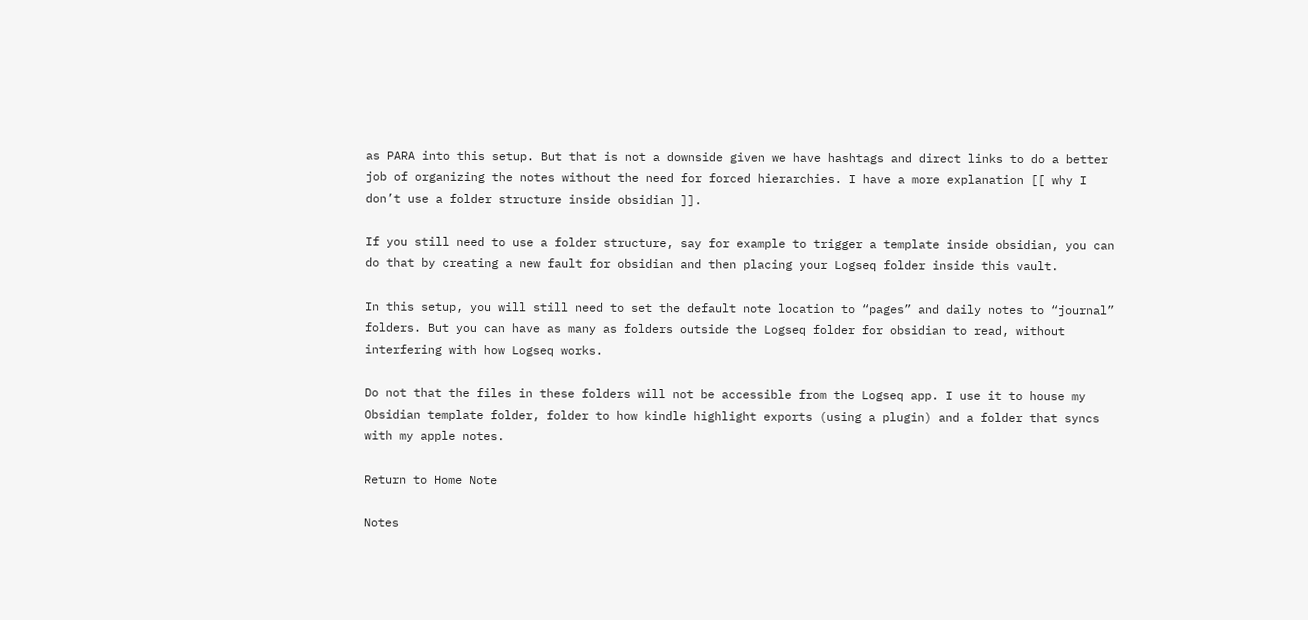as PARA into this setup. But that is not a downside given we have hashtags and direct links to do a better job of organizing the notes without the need for forced hierarchies. I have a more explanation [[ why I don’t use a folder structure inside obsidian ]].

If you still need to use a folder structure, say for example to trigger a template inside obsidian, you can do that by creating a new fault for obsidian and then placing your Logseq folder inside this vault.

In this setup, you will still need to set the default note location to “pages” and daily notes to “journal” folders. But you can have as many as folders outside the Logseq folder for obsidian to read, without interfering with how Logseq works.

Do not that the files in these folders will not be accessible from the Logseq app. I use it to house my Obsidian template folder, folder to how kindle highlight exports (using a plugin) and a folder that syncs with my apple notes.

Return to Home Note

Notes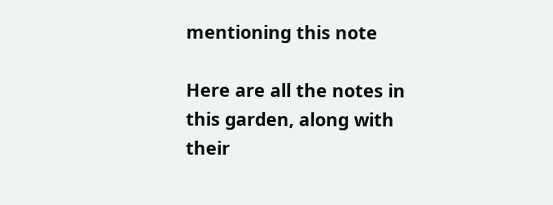mentioning this note

Here are all the notes in this garden, along with their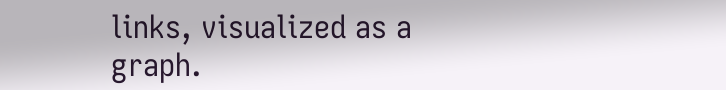links, visualized as a graph.